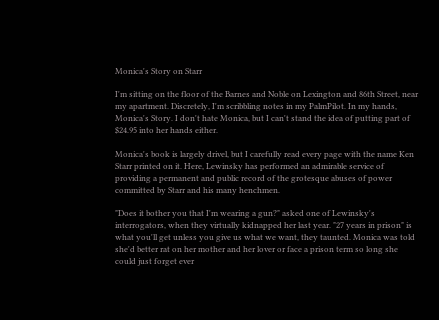Monica's Story on Starr

I'm sitting on the floor of the Barnes and Noble on Lexington and 86th Street, near my apartment. Discretely, I'm scribbling notes in my PalmPilot. In my hands, Monica's Story. I don't hate Monica, but I can't stand the idea of putting part of $24.95 into her hands either.

Monica's book is largely drivel, but I carefully read every page with the name Ken Starr printed on it. Here, Lewinsky has performed an admirable service of providing a permanent and public record of the grotesque abuses of power committed by Starr and his many henchmen.

"Does it bother you that I'm wearing a gun?" asked one of Lewinsky's interrogators, when they virtually kidnapped her last year. "27 years in prison" is what you'll get unless you give us what we want, they taunted. Monica was told she'd better rat on her mother and her lover or face a prison term so long she could just forget ever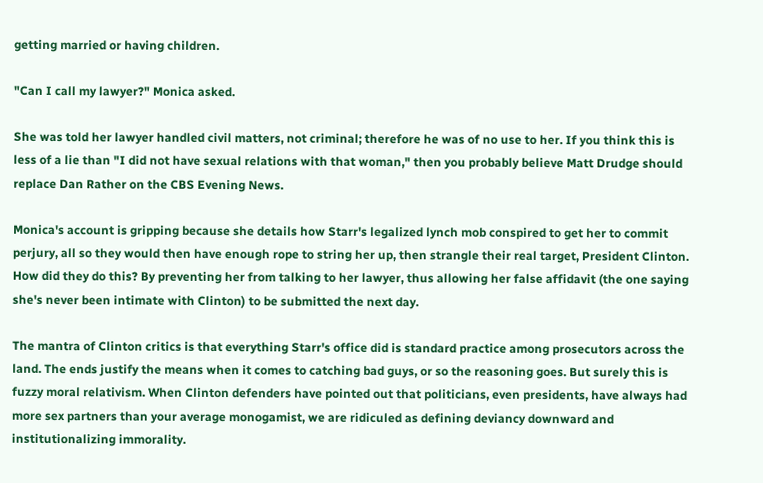getting married or having children.

"Can I call my lawyer?" Monica asked.

She was told her lawyer handled civil matters, not criminal; therefore he was of no use to her. If you think this is less of a lie than "I did not have sexual relations with that woman," then you probably believe Matt Drudge should replace Dan Rather on the CBS Evening News.

Monica's account is gripping because she details how Starr's legalized lynch mob conspired to get her to commit perjury, all so they would then have enough rope to string her up, then strangle their real target, President Clinton. How did they do this? By preventing her from talking to her lawyer, thus allowing her false affidavit (the one saying she's never been intimate with Clinton) to be submitted the next day.

The mantra of Clinton critics is that everything Starr's office did is standard practice among prosecutors across the land. The ends justify the means when it comes to catching bad guys, or so the reasoning goes. But surely this is fuzzy moral relativism. When Clinton defenders have pointed out that politicians, even presidents, have always had more sex partners than your average monogamist, we are ridiculed as defining deviancy downward and institutionalizing immorality.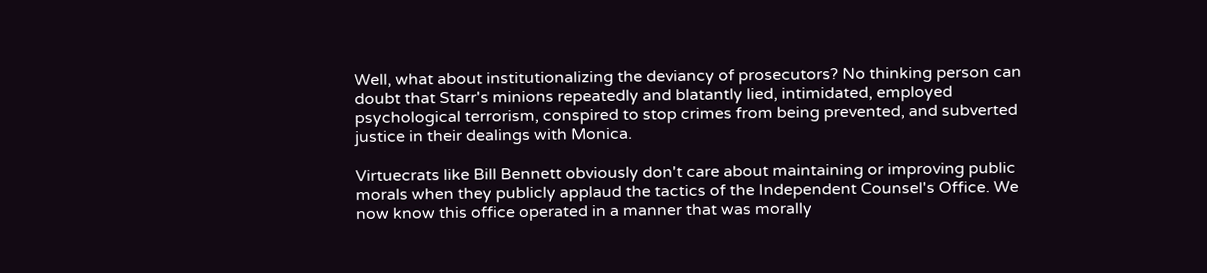Well, what about institutionalizing the deviancy of prosecutors? No thinking person can doubt that Starr's minions repeatedly and blatantly lied, intimidated, employed psychological terrorism, conspired to stop crimes from being prevented, and subverted justice in their dealings with Monica.

Virtuecrats like Bill Bennett obviously don't care about maintaining or improving public morals when they publicly applaud the tactics of the Independent Counsel's Office. We now know this office operated in a manner that was morally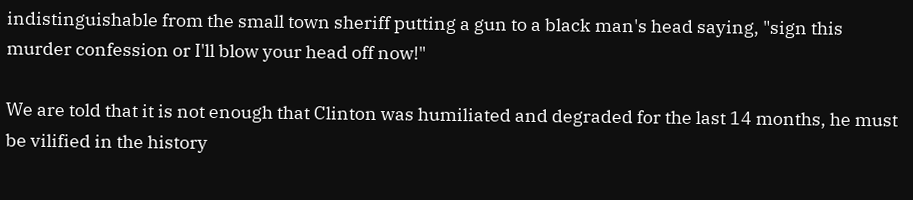indistinguishable from the small town sheriff putting a gun to a black man's head saying, "sign this murder confession or I'll blow your head off now!"

We are told that it is not enough that Clinton was humiliated and degraded for the last 14 months, he must be vilified in the history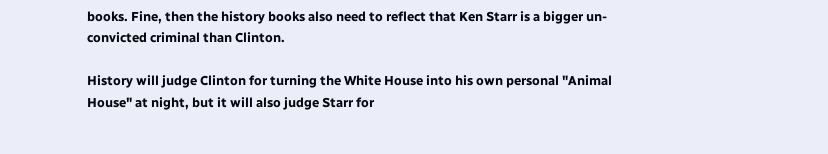books. Fine, then the history books also need to reflect that Ken Starr is a bigger un-convicted criminal than Clinton.

History will judge Clinton for turning the White House into his own personal "Animal House" at night, but it will also judge Starr for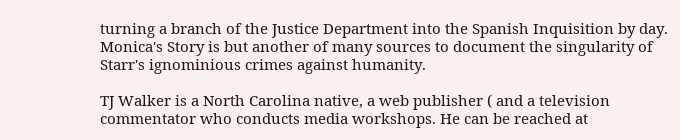turning a branch of the Justice Department into the Spanish Inquisition by day. Monica's Story is but another of many sources to document the singularity of Starr's ignominious crimes against humanity.

TJ Walker is a North Carolina native, a web publisher ( and a television commentator who conducts media workshops. He can be reached at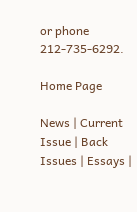or phone 212-735-6292.

Home Page

News | Current Issue | Back Issues | Essays |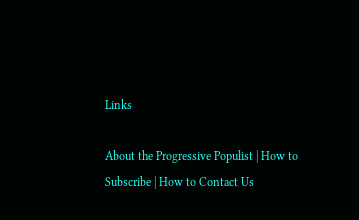Links

About the Progressive Populist | How to Subscribe | How to Contact Us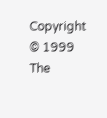Copyright © 1999 The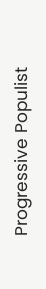Progressive Populist